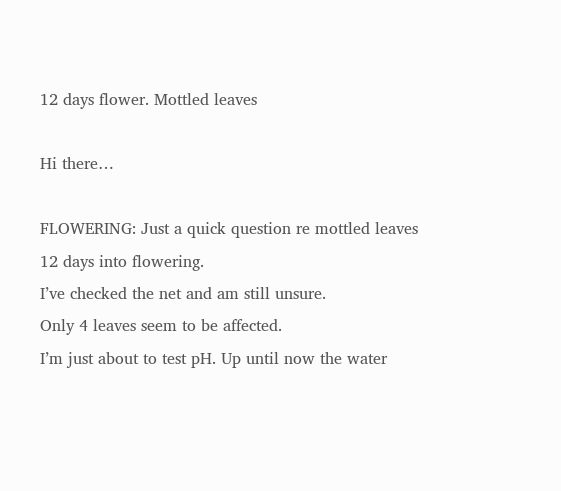12 days flower. Mottled leaves

Hi there…

FLOWERING: Just a quick question re mottled leaves 12 days into flowering.
I’ve checked the net and am still unsure.
Only 4 leaves seem to be affected.
I’m just about to test pH. Up until now the water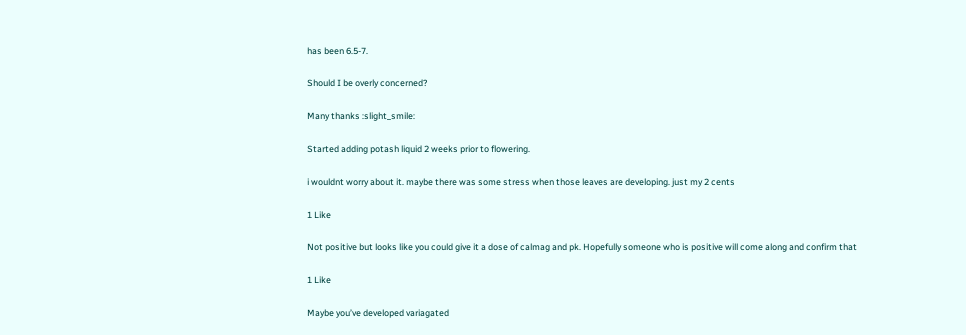has been 6.5-7.

Should I be overly concerned?

Many thanks :slight_smile:

Started adding potash liquid 2 weeks prior to flowering.

i wouldnt worry about it. maybe there was some stress when those leaves are developing. just my 2 cents

1 Like

Not positive but looks like you could give it a dose of calmag and pk. Hopefully someone who is positive will come along and confirm that

1 Like

Maybe you’ve developed variagated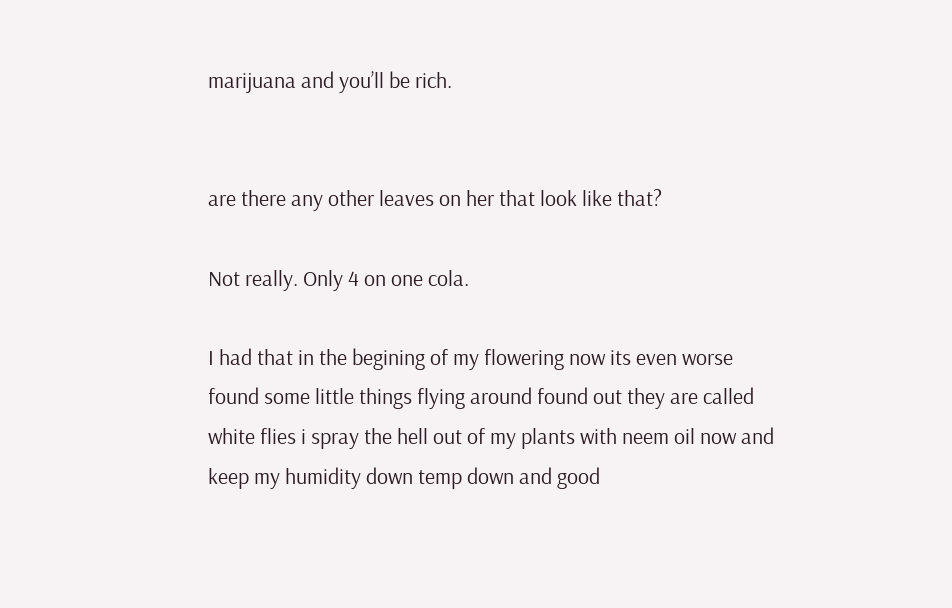marijuana and you’ll be rich.


are there any other leaves on her that look like that?

Not really. Only 4 on one cola.

I had that in the begining of my flowering now its even worse found some little things flying around found out they are called white flies i spray the hell out of my plants with neem oil now and keep my humidity down temp down and good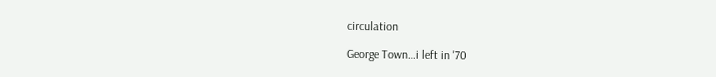circulation

George Town…i left in '70